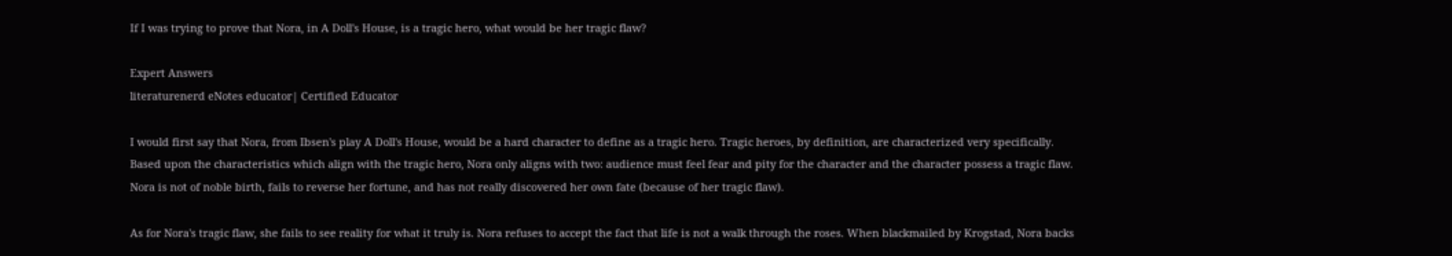If I was trying to prove that Nora, in A Doll's House, is a tragic hero, what would be her tragic flaw?

Expert Answers
literaturenerd eNotes educator| Certified Educator

I would first say that Nora, from Ibsen's play A Doll's House, would be a hard character to define as a tragic hero. Tragic heroes, by definition, are characterized very specifically. Based upon the characteristics which align with the tragic hero, Nora only aligns with two: audience must feel fear and pity for the character and the character possess a tragic flaw. Nora is not of noble birth, fails to reverse her fortune, and has not really discovered her own fate (because of her tragic flaw).

As for Nora's tragic flaw, she fails to see reality for what it truly is. Nora refuses to accept the fact that life is not a walk through the roses. When blackmailed by Krogstad, Nora backs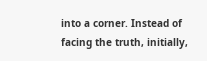into a corner. Instead of facing the truth, initially,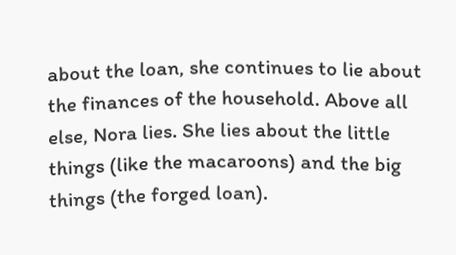about the loan, she continues to lie about the finances of the household. Above all else, Nora lies. She lies about the little things (like the macaroons) and the big things (the forged loan).